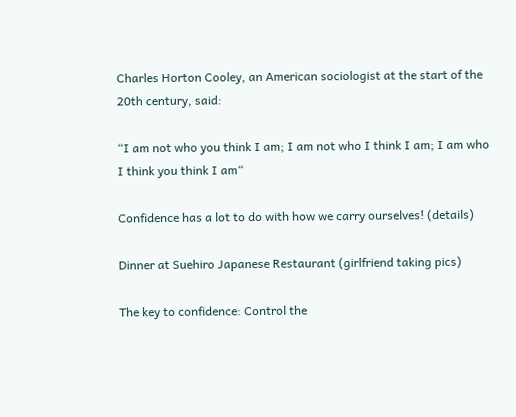Charles Horton Cooley, an American sociologist at the start of the 20th century, said:

“I am not who you think I am; I am not who I think I am; I am who I think you think I am“

Confidence has a lot to do with how we carry ourselves! (details)

Dinner at Suehiro Japanese Restaurant (girlfriend taking pics)

The key to confidence: Control the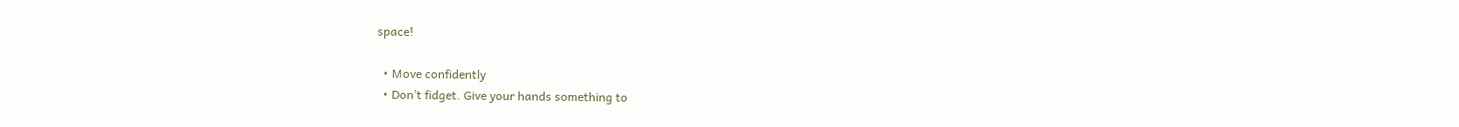space!

  • Move confidently
  • Don’t fidget. Give your hands something to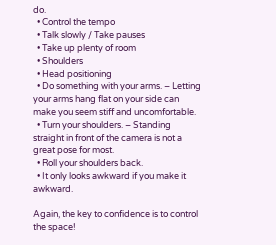do.
  • Control the tempo
  • Talk slowly / Take pauses
  • Take up plenty of room
  • Shoulders
  • Head positioning
  • Do something with your arms. – Letting your arms hang flat on your side can make you seem stiff and uncomfortable.
  • Turn your shoulders. – Standing straight in front of the camera is not a great pose for most.
  • Roll your shoulders back.
  • It only looks awkward if you make it awkward.

Again, the key to confidence is to control the space!